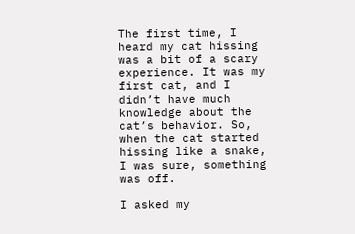The first time, I heard my cat hissing was a bit of a scary experience. It was my first cat, and I didn’t have much knowledge about the cat’s behavior. So, when the cat started hissing like a snake, I was sure, something was off.

I asked my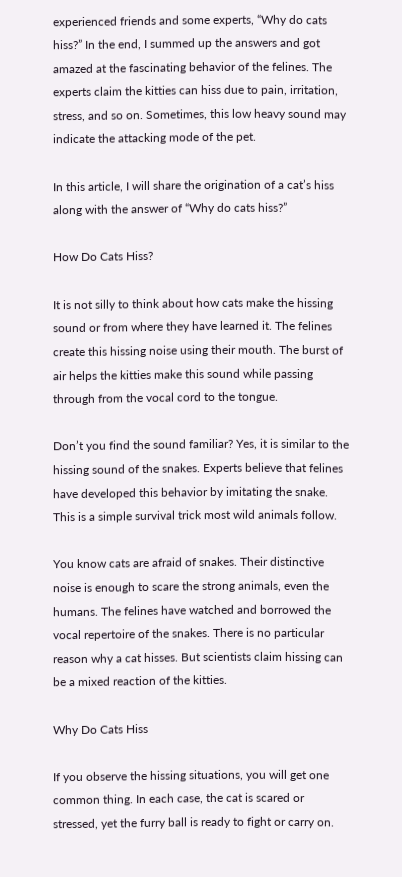experienced friends and some experts, “Why do cats hiss?” In the end, I summed up the answers and got amazed at the fascinating behavior of the felines. The experts claim the kitties can hiss due to pain, irritation, stress, and so on. Sometimes, this low heavy sound may indicate the attacking mode of the pet.

In this article, I will share the origination of a cat’s hiss along with the answer of “Why do cats hiss?”

How Do Cats Hiss?

It is not silly to think about how cats make the hissing sound or from where they have learned it. The felines create this hissing noise using their mouth. The burst of air helps the kitties make this sound while passing through from the vocal cord to the tongue.

Don’t you find the sound familiar? Yes, it is similar to the hissing sound of the snakes. Experts believe that felines have developed this behavior by imitating the snake. This is a simple survival trick most wild animals follow.

You know cats are afraid of snakes. Their distinctive noise is enough to scare the strong animals, even the humans. The felines have watched and borrowed the vocal repertoire of the snakes. There is no particular reason why a cat hisses. But scientists claim hissing can be a mixed reaction of the kitties.

Why Do Cats Hiss

If you observe the hissing situations, you will get one common thing. In each case, the cat is scared or stressed, yet the furry ball is ready to fight or carry on.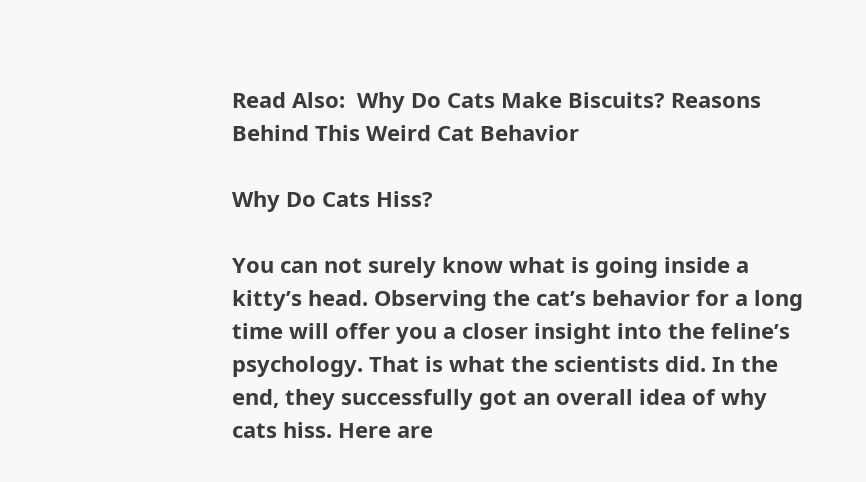Read Also:  Why Do Cats Make Biscuits? Reasons Behind This Weird Cat Behavior

Why Do Cats Hiss?

You can not surely know what is going inside a kitty’s head. Observing the cat’s behavior for a long time will offer you a closer insight into the feline’s psychology. That is what the scientists did. In the end, they successfully got an overall idea of why cats hiss. Here are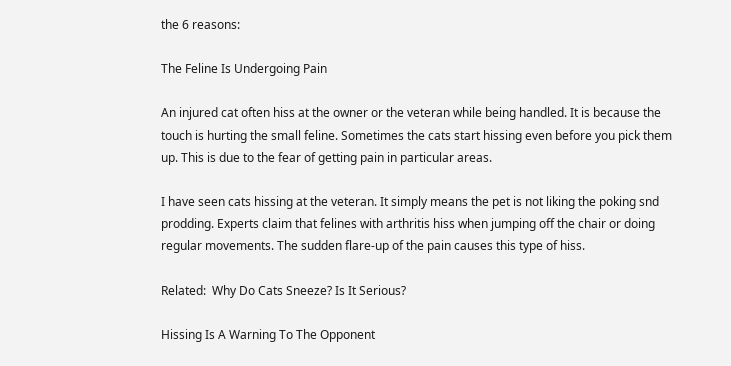the 6 reasons:

The Feline Is Undergoing Pain

An injured cat often hiss at the owner or the veteran while being handled. It is because the touch is hurting the small feline. Sometimes the cats start hissing even before you pick them up. This is due to the fear of getting pain in particular areas.

I have seen cats hissing at the veteran. It simply means the pet is not liking the poking snd prodding. Experts claim that felines with arthritis hiss when jumping off the chair or doing regular movements. The sudden flare-up of the pain causes this type of hiss.

Related:  Why Do Cats Sneeze? Is It Serious?

Hissing Is A Warning To The Opponent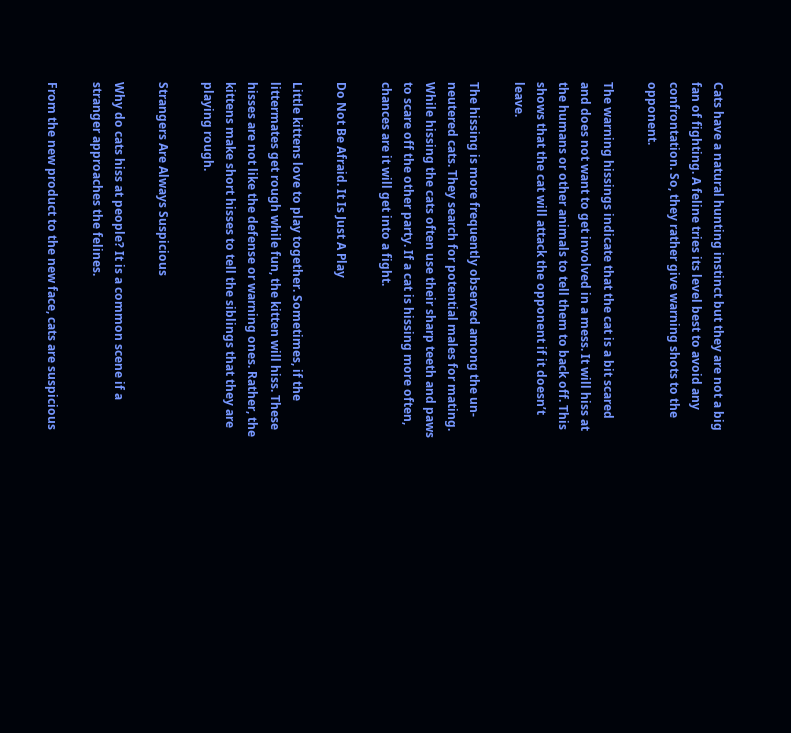Cats have a natural hunting instinct but they are not a big fan of fighting. A feline tries its level best to avoid any confrontation. So, they rather give warning shots to the opponent.

The warning hissings indicate that the cat is a bit scared and does not want to get involved in a mess. It will hiss at the humans or other animals to tell them to back off. This shows that the cat will attack the opponent if it doesn’t leave.

The hissing is more frequently observed among the un-neutered cats. They search for potential males for mating. While hissing the cats often use their sharp teeth and paws to scare off the other party. If a cat is hissing more often, chances are it will get into a fight.

Do Not Be Afraid. It Is Just A Play

Little kittens love to play together. Sometimes, if the littermates get rough while fun, the kitten will hiss. These hisses are not like the defense or warning ones. Rather, the kittens make short hisses to tell the siblings that they are playing rough.

Strangers Are Always Suspicious

Why do cats hiss at people? It is a common scene if a stranger approaches the felines.

From the new product to the new face, cats are suspicious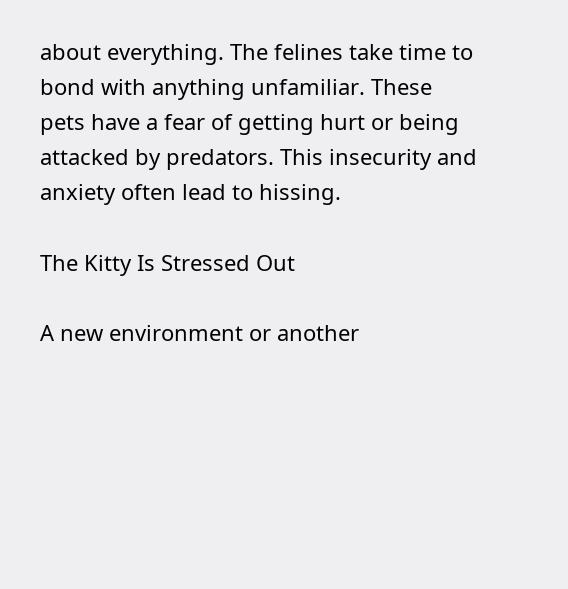about everything. The felines take time to bond with anything unfamiliar. These pets have a fear of getting hurt or being attacked by predators. This insecurity and anxiety often lead to hissing.

The Kitty Is Stressed Out

A new environment or another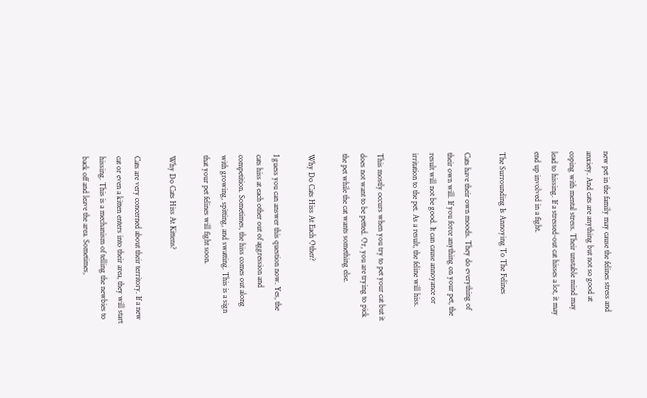new pet in the family may cause the felines stress and anxiety. And cats are anything but not so good at coping with mental stress. Their unstable mind may lead to hissing. If a stressed-out cat hisses a lot, it may end up involved in a fight.

The Surrounding Is Annoying To The Felines

Cats have their own moods. They do everything of their own will. If you force anything on your pet, the result will not be good. It can cause annoyance or irritation to the pet. As a result, the feline will hiss.

This mostly occurs when you try to pet your cat but it does not want to be petted. Or, you are trying to pick the pet while the cat wants something else.

Why Do Cats Hiss At Each Other?

I guess you can answer this question now. Yes, the cats hiss at each other out of aggression and competition. Sometimes, the hiss comes out along with growing, spitting, and swatting. This is a sign that your pet felines will fight soon.

Why Do Cats Hiss At Kittens?

Cats are very concerned about their territory. If a new cat or even a kitten enters into their area, they will start hissing. This is a mechanism of telling the newbies to back off and leave the area. Sometimes,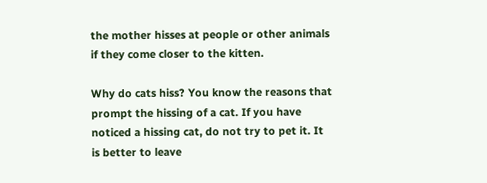the mother hisses at people or other animals if they come closer to the kitten.

Why do cats hiss? You know the reasons that prompt the hissing of a cat. If you have noticed a hissing cat, do not try to pet it. It is better to leave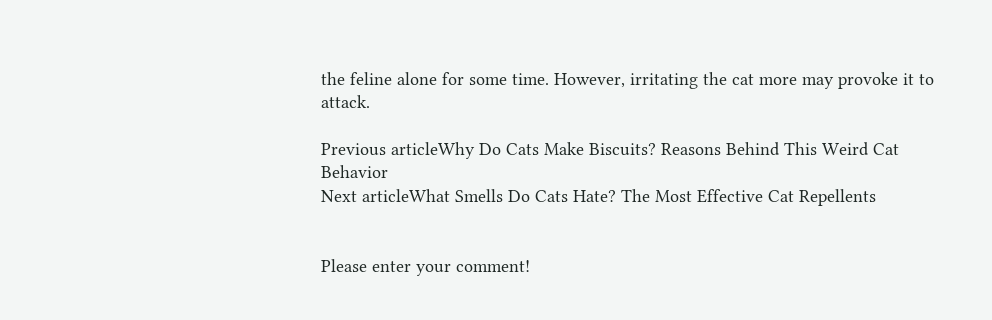the feline alone for some time. However, irritating the cat more may provoke it to attack.

Previous articleWhy Do Cats Make Biscuits? Reasons Behind This Weird Cat Behavior
Next articleWhat Smells Do Cats Hate? The Most Effective Cat Repellents


Please enter your comment!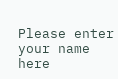Please enter your name here